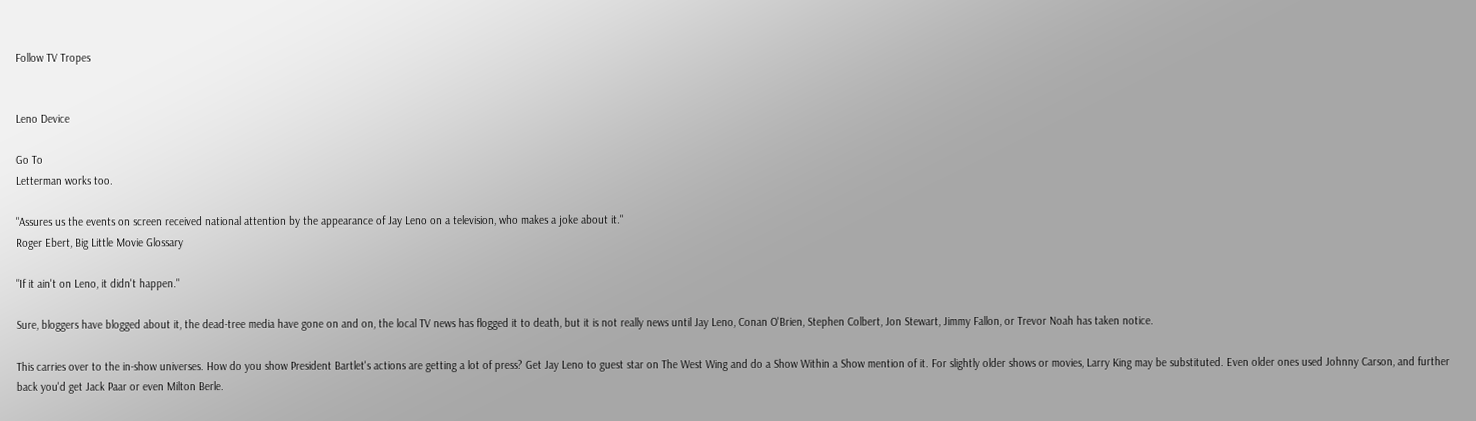Follow TV Tropes


Leno Device

Go To
Letterman works too.

"Assures us the events on screen received national attention by the appearance of Jay Leno on a television, who makes a joke about it."
Roger Ebert, Big Little Movie Glossary

"If it ain't on Leno, it didn't happen."

Sure, bloggers have blogged about it, the dead-tree media have gone on and on, the local TV news has flogged it to death, but it is not really news until Jay Leno, Conan O'Brien, Stephen Colbert, Jon Stewart, Jimmy Fallon, or Trevor Noah has taken notice.

This carries over to the in-show universes. How do you show President Bartlet's actions are getting a lot of press? Get Jay Leno to guest star on The West Wing and do a Show Within a Show mention of it. For slightly older shows or movies, Larry King may be substituted. Even older ones used Johnny Carson, and further back you'd get Jack Paar or even Milton Berle.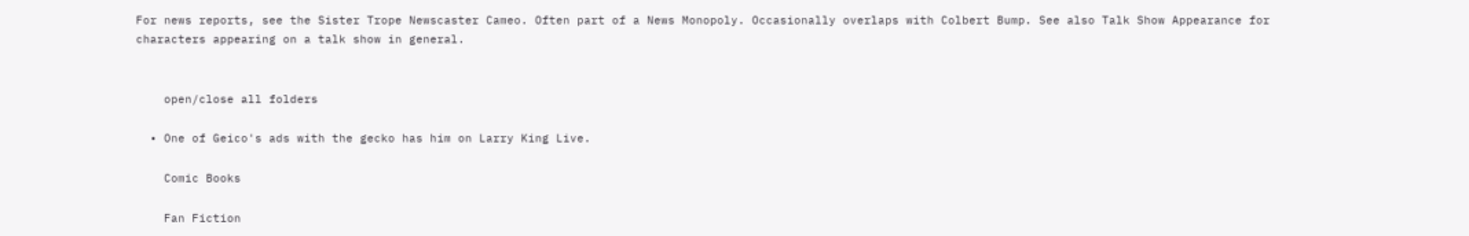For news reports, see the Sister Trope Newscaster Cameo. Often part of a News Monopoly. Occasionally overlaps with Colbert Bump. See also Talk Show Appearance for characters appearing on a talk show in general.


    open/close all folders

  • One of Geico's ads with the gecko has him on Larry King Live.

    Comic Books

    Fan Fiction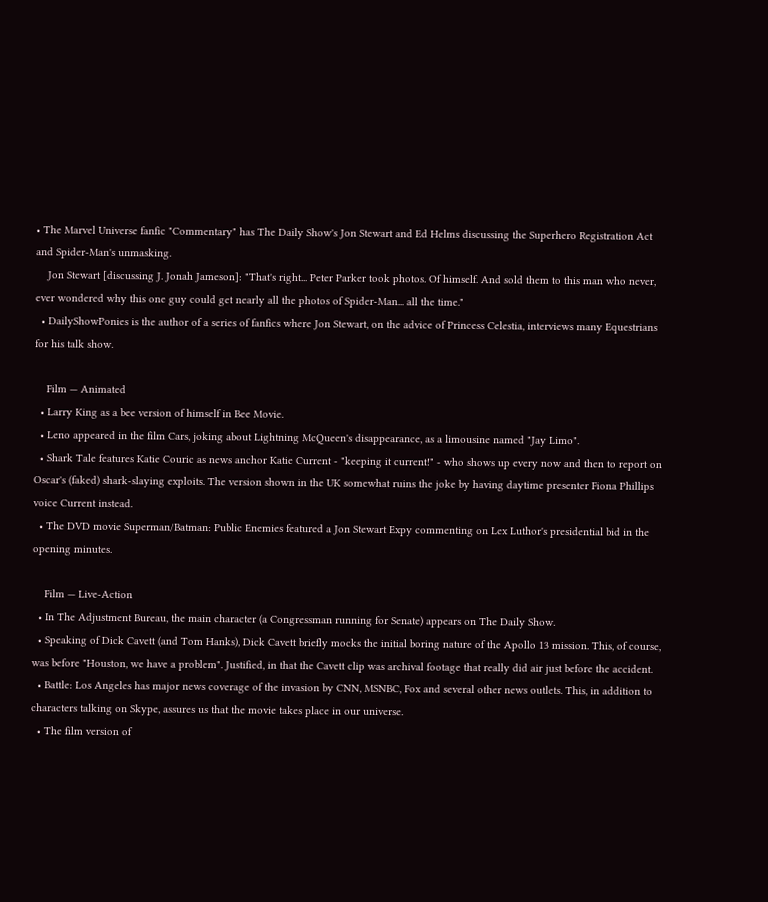• The Marvel Universe fanfic "Commentary" has The Daily Show's Jon Stewart and Ed Helms discussing the Superhero Registration Act and Spider-Man's unmasking.
    Jon Stewart [discussing J. Jonah Jameson]: "That's right... Peter Parker took photos. Of himself. And sold them to this man who never, ever wondered why this one guy could get nearly all the photos of Spider-Man... all the time."
  • DailyShowPonies is the author of a series of fanfics where Jon Stewart, on the advice of Princess Celestia, interviews many Equestrians for his talk show.

    Film — Animated
  • Larry King as a bee version of himself in Bee Movie.
  • Leno appeared in the film Cars, joking about Lightning McQueen's disappearance, as a limousine named "Jay Limo".
  • Shark Tale features Katie Couric as news anchor Katie Current - "keeping it current!" - who shows up every now and then to report on Oscar's (faked) shark-slaying exploits. The version shown in the UK somewhat ruins the joke by having daytime presenter Fiona Phillips voice Current instead.
  • The DVD movie Superman/Batman: Public Enemies featured a Jon Stewart Expy commenting on Lex Luthor's presidential bid in the opening minutes.

    Film — Live-Action
  • In The Adjustment Bureau, the main character (a Congressman running for Senate) appears on The Daily Show.
  • Speaking of Dick Cavett (and Tom Hanks), Dick Cavett briefly mocks the initial boring nature of the Apollo 13 mission. This, of course, was before "Houston, we have a problem". Justified, in that the Cavett clip was archival footage that really did air just before the accident.
  • Battle: Los Angeles has major news coverage of the invasion by CNN, MSNBC, Fox and several other news outlets. This, in addition to characters talking on Skype, assures us that the movie takes place in our universe.
  • The film version of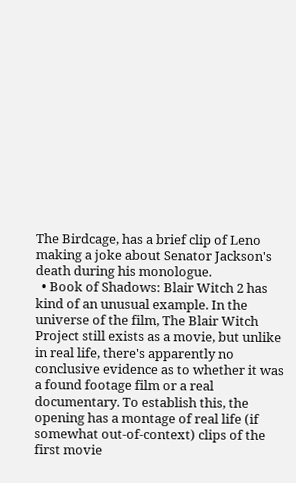The Birdcage, has a brief clip of Leno making a joke about Senator Jackson's death during his monologue.
  • Book of Shadows: Blair Witch 2 has kind of an unusual example. In the universe of the film, The Blair Witch Project still exists as a movie, but unlike in real life, there's apparently no conclusive evidence as to whether it was a found footage film or a real documentary. To establish this, the opening has a montage of real life (if somewhat out-of-context) clips of the first movie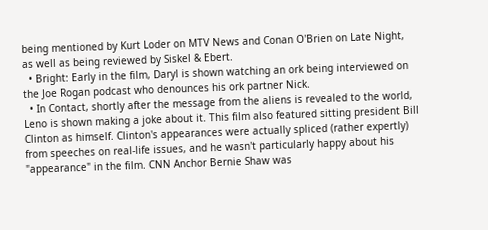being mentioned by Kurt Loder on MTV News and Conan O'Brien on Late Night, as well as being reviewed by Siskel & Ebert.
  • Bright: Early in the film, Daryl is shown watching an ork being interviewed on the Joe Rogan podcast who denounces his ork partner Nick.
  • In Contact, shortly after the message from the aliens is revealed to the world, Leno is shown making a joke about it. This film also featured sitting president Bill Clinton as himself. Clinton's appearances were actually spliced (rather expertly) from speeches on real-life issues, and he wasn't particularly happy about his "appearance" in the film. CNN Anchor Bernie Shaw was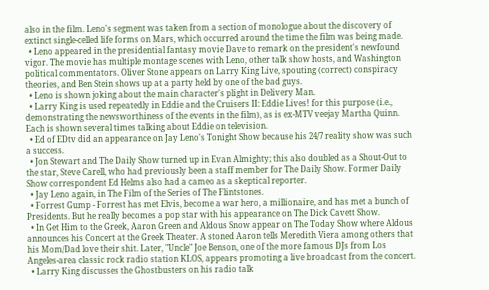also in the film. Leno's segment was taken from a section of monologue about the discovery of extinct single-celled life forms on Mars, which occurred around the time the film was being made.
  • Leno appeared in the presidential fantasy movie Dave to remark on the president's newfound vigor. The movie has multiple montage scenes with Leno, other talk show hosts, and Washington political commentators. Oliver Stone appears on Larry King Live, spouting (correct) conspiracy theories, and Ben Stein shows up at a party held by one of the bad guys.
  • Leno is shown joking about the main character's plight in Delivery Man.
  • Larry King is used repeatedly in Eddie and the Cruisers II: Eddie Lives! for this purpose (i.e., demonstrating the newsworthiness of the events in the film), as is ex-MTV veejay Martha Quinn. Each is shown several times talking about Eddie on television.
  • Ed of EDtv did an appearance on Jay Leno's Tonight Show because his 24/7 reality show was such a success.
  • Jon Stewart and The Daily Show turned up in Evan Almighty; this also doubled as a Shout-Out to the star, Steve Carell, who had previously been a staff member for The Daily Show. Former Daily Show correspondent Ed Helms also had a cameo as a skeptical reporter.
  • Jay Leno again, in The Film of the Series of The Flintstones.
  • Forrest Gump - Forrest has met Elvis, become a war hero, a millionaire, and has met a bunch of Presidents. But he really becomes a pop star with his appearance on The Dick Cavett Show.
  • In Get Him to the Greek, Aaron Green and Aldous Snow appear on The Today Show where Aldous announces his Concert at the Greek Theater. A stoned Aaron tells Meredith Viera among others that his Mom/Dad love their shit. Later, "Uncle" Joe Benson, one of the more famous DJs from Los Angeles-area classic rock radio station KLOS, appears promoting a live broadcast from the concert.
  • Larry King discusses the Ghostbusters on his radio talk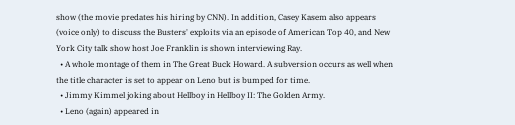show (the movie predates his hiring by CNN). In addition, Casey Kasem also appears (voice only) to discuss the Busters' exploits via an episode of American Top 40, and New York City talk show host Joe Franklin is shown interviewing Ray.
  • A whole montage of them in The Great Buck Howard. A subversion occurs as well when the title character is set to appear on Leno but is bumped for time.
  • Jimmy Kimmel joking about Hellboy in Hellboy II: The Golden Army.
  • Leno (again) appeared in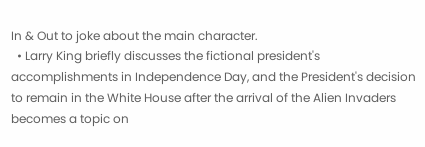In & Out to joke about the main character.
  • Larry King briefly discusses the fictional president's accomplishments in Independence Day, and the President's decision to remain in the White House after the arrival of the Alien Invaders becomes a topic on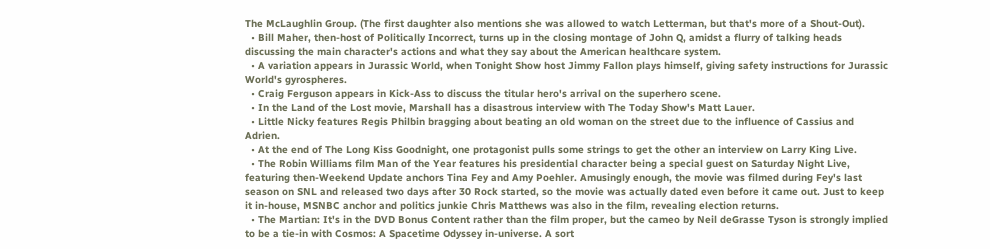The McLaughlin Group. (The first daughter also mentions she was allowed to watch Letterman, but that's more of a Shout-Out).
  • Bill Maher, then-host of Politically Incorrect, turns up in the closing montage of John Q, amidst a flurry of talking heads discussing the main character's actions and what they say about the American healthcare system.
  • A variation appears in Jurassic World, when Tonight Show host Jimmy Fallon plays himself, giving safety instructions for Jurassic World's gyrospheres.
  • Craig Ferguson appears in Kick-Ass to discuss the titular hero's arrival on the superhero scene.
  • In the Land of the Lost movie, Marshall has a disastrous interview with The Today Show's Matt Lauer.
  • Little Nicky features Regis Philbin bragging about beating an old woman on the street due to the influence of Cassius and Adrien.
  • At the end of The Long Kiss Goodnight, one protagonist pulls some strings to get the other an interview on Larry King Live.
  • The Robin Williams film Man of the Year features his presidential character being a special guest on Saturday Night Live, featuring then-Weekend Update anchors Tina Fey and Amy Poehler. Amusingly enough, the movie was filmed during Fey's last season on SNL and released two days after 30 Rock started, so the movie was actually dated even before it came out. Just to keep it in-house, MSNBC anchor and politics junkie Chris Matthews was also in the film, revealing election returns.
  • The Martian: It's in the DVD Bonus Content rather than the film proper, but the cameo by Neil deGrasse Tyson is strongly implied to be a tie-in with Cosmos: A Spacetime Odyssey in-universe. A sort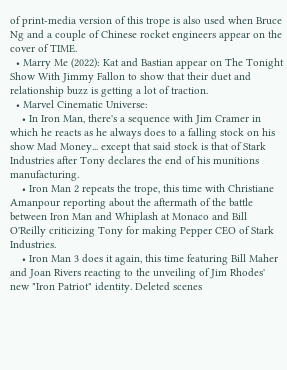of print-media version of this trope is also used when Bruce Ng and a couple of Chinese rocket engineers appear on the cover of TIME.
  • Marry Me (2022): Kat and Bastian appear on The Tonight Show With Jimmy Fallon to show that their duet and relationship buzz is getting a lot of traction.
  • Marvel Cinematic Universe:
    • In Iron Man, there's a sequence with Jim Cramer in which he reacts as he always does to a falling stock on his show Mad Money... except that said stock is that of Stark Industries after Tony declares the end of his munitions manufacturing.
    • Iron Man 2 repeats the trope, this time with Christiane Amanpour reporting about the aftermath of the battle between Iron Man and Whiplash at Monaco and Bill O'Reilly criticizing Tony for making Pepper CEO of Stark Industries.
    • Iron Man 3 does it again, this time featuring Bill Maher and Joan Rivers reacting to the unveiling of Jim Rhodes' new "Iron Patriot" identity. Deleted scenes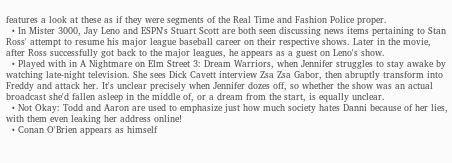features a look at these as if they were segments of the Real Time and Fashion Police proper.
  • In Mister 3000, Jay Leno and ESPN's Stuart Scott are both seen discussing news items pertaining to Stan Ross' attempt to resume his major league baseball career on their respective shows. Later in the movie, after Ross successfully got back to the major leagues, he appears as a guest on Leno's show.
  • Played with in A Nightmare on Elm Street 3: Dream Warriors, when Jennifer struggles to stay awake by watching late-night television. She sees Dick Cavett interview Zsa Zsa Gabor, then abruptly transform into Freddy and attack her. It's unclear precisely when Jennifer dozes off, so whether the show was an actual broadcast she'd fallen asleep in the middle of, or a dream from the start, is equally unclear.
  • Not Okay: Todd and Aaron are used to emphasize just how much society hates Danni because of her lies, with them even leaking her address online!
  • Conan O'Brien appears as himself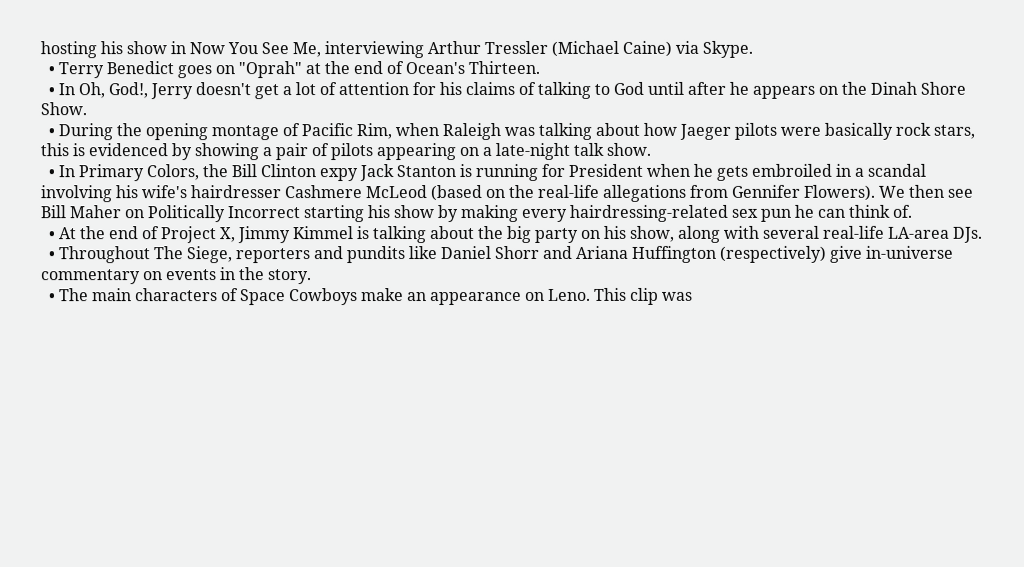hosting his show in Now You See Me, interviewing Arthur Tressler (Michael Caine) via Skype.
  • Terry Benedict goes on "Oprah" at the end of Ocean's Thirteen.
  • In Oh, God!, Jerry doesn't get a lot of attention for his claims of talking to God until after he appears on the Dinah Shore Show.
  • During the opening montage of Pacific Rim, when Raleigh was talking about how Jaeger pilots were basically rock stars, this is evidenced by showing a pair of pilots appearing on a late-night talk show.
  • In Primary Colors, the Bill Clinton expy Jack Stanton is running for President when he gets embroiled in a scandal involving his wife's hairdresser Cashmere McLeod (based on the real-life allegations from Gennifer Flowers). We then see Bill Maher on Politically Incorrect starting his show by making every hairdressing-related sex pun he can think of.
  • At the end of Project X, Jimmy Kimmel is talking about the big party on his show, along with several real-life LA-area DJs.
  • Throughout The Siege, reporters and pundits like Daniel Shorr and Ariana Huffington (respectively) give in-universe commentary on events in the story.
  • The main characters of Space Cowboys make an appearance on Leno. This clip was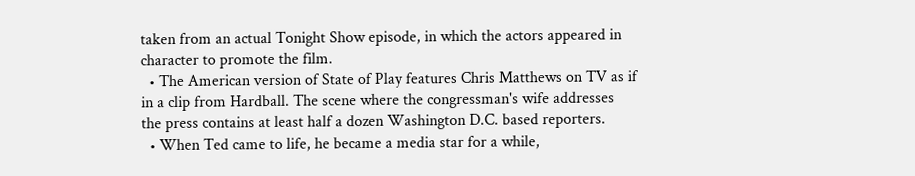taken from an actual Tonight Show episode, in which the actors appeared in character to promote the film.
  • The American version of State of Play features Chris Matthews on TV as if in a clip from Hardball. The scene where the congressman's wife addresses the press contains at least half a dozen Washington D.C. based reporters.
  • When Ted came to life, he became a media star for a while,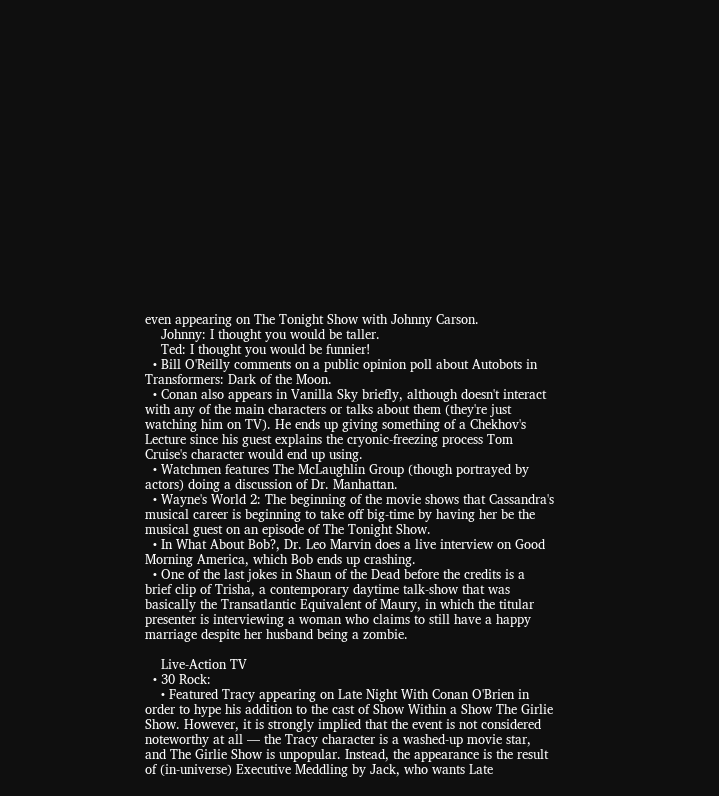even appearing on The Tonight Show with Johnny Carson.
    Johnny: I thought you would be taller.
    Ted: I thought you would be funnier!
  • Bill O'Reilly comments on a public opinion poll about Autobots in Transformers: Dark of the Moon.
  • Conan also appears in Vanilla Sky briefly, although doesn't interact with any of the main characters or talks about them (they're just watching him on TV). He ends up giving something of a Chekhov's Lecture since his guest explains the cryonic-freezing process Tom Cruise's character would end up using.
  • Watchmen features The McLaughlin Group (though portrayed by actors) doing a discussion of Dr. Manhattan.
  • Wayne's World 2: The beginning of the movie shows that Cassandra's musical career is beginning to take off big-time by having her be the musical guest on an episode of The Tonight Show.
  • In What About Bob?, Dr. Leo Marvin does a live interview on Good Morning America, which Bob ends up crashing.
  • One of the last jokes in Shaun of the Dead before the credits is a brief clip of Trisha, a contemporary daytime talk-show that was basically the Transatlantic Equivalent of Maury, in which the titular presenter is interviewing a woman who claims to still have a happy marriage despite her husband being a zombie.

    Live-Action TV
  • 30 Rock:
    • Featured Tracy appearing on Late Night With Conan O'Brien in order to hype his addition to the cast of Show Within a Show The Girlie Show. However, it is strongly implied that the event is not considered noteworthy at all — the Tracy character is a washed-up movie star, and The Girlie Show is unpopular. Instead, the appearance is the result of (in-universe) Executive Meddling by Jack, who wants Late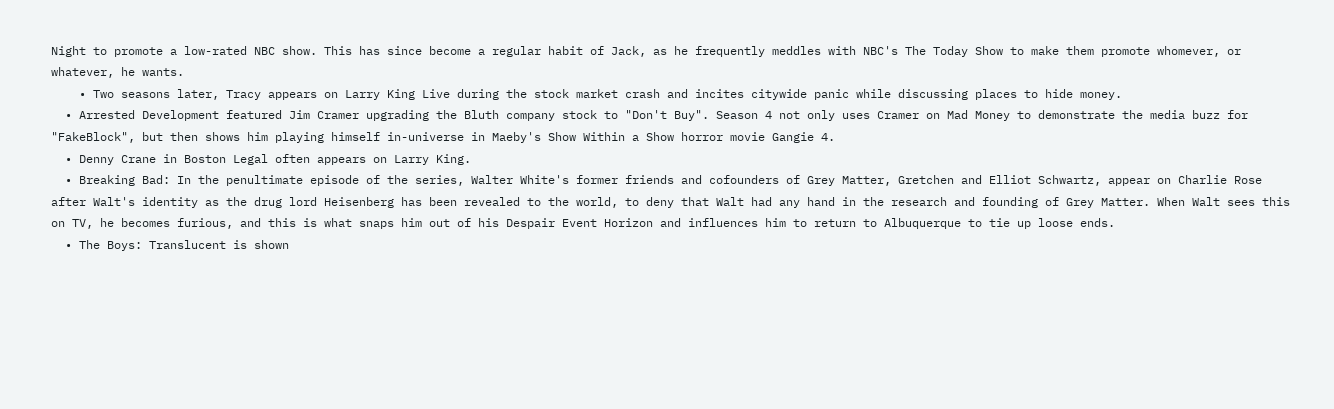Night to promote a low-rated NBC show. This has since become a regular habit of Jack, as he frequently meddles with NBC's The Today Show to make them promote whomever, or whatever, he wants.
    • Two seasons later, Tracy appears on Larry King Live during the stock market crash and incites citywide panic while discussing places to hide money.
  • Arrested Development featured Jim Cramer upgrading the Bluth company stock to "Don't Buy". Season 4 not only uses Cramer on Mad Money to demonstrate the media buzz for "FakeBlock", but then shows him playing himself in-universe in Maeby's Show Within a Show horror movie Gangie 4.
  • Denny Crane in Boston Legal often appears on Larry King.
  • Breaking Bad: In the penultimate episode of the series, Walter White's former friends and cofounders of Grey Matter, Gretchen and Elliot Schwartz, appear on Charlie Rose after Walt's identity as the drug lord Heisenberg has been revealed to the world, to deny that Walt had any hand in the research and founding of Grey Matter. When Walt sees this on TV, he becomes furious, and this is what snaps him out of his Despair Event Horizon and influences him to return to Albuquerque to tie up loose ends.
  • The Boys: Translucent is shown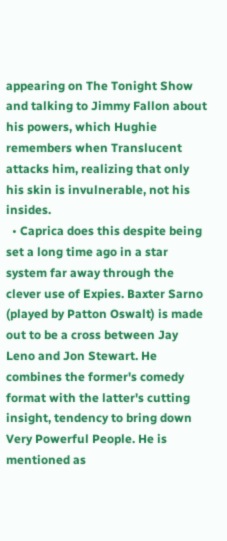appearing on The Tonight Show and talking to Jimmy Fallon about his powers, which Hughie remembers when Translucent attacks him, realizing that only his skin is invulnerable, not his insides.
  • Caprica does this despite being set a long time ago in a star system far away through the clever use of Expies. Baxter Sarno (played by Patton Oswalt) is made out to be a cross between Jay Leno and Jon Stewart. He combines the former's comedy format with the latter's cutting insight, tendency to bring down Very Powerful People. He is mentioned as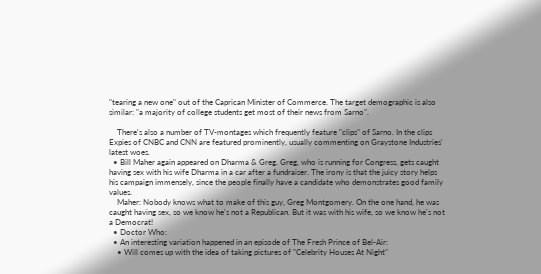"tearing a new one" out of the Caprican Minister of Commerce. The target demographic is also similar: "a majority of college students get most of their news from Sarno".

    There's also a number of TV-montages which frequently feature "clips" of Sarno. In the clips Expies of CNBC and CNN are featured prominently, usually commenting on Graystone Industries' latest woes.
  • Bill Maher again appeared on Dharma & Greg. Greg, who is running for Congress, gets caught having sex with his wife Dharma in a car after a fundraiser. The irony is that the juicy story helps his campaign immensely, since the people finally have a candidate who demonstrates good family values.
    Maher: Nobody knows what to make of this guy, Greg Montgomery. On the one hand, he was caught having sex, so we know he's not a Republican. But it was with his wife, so we know he's not a Democrat!
  • Doctor Who:
  • An interesting variation happened in an episode of The Fresh Prince of Bel-Air:
    • Will comes up with the idea of taking pictures of "Celebrity Houses At Night"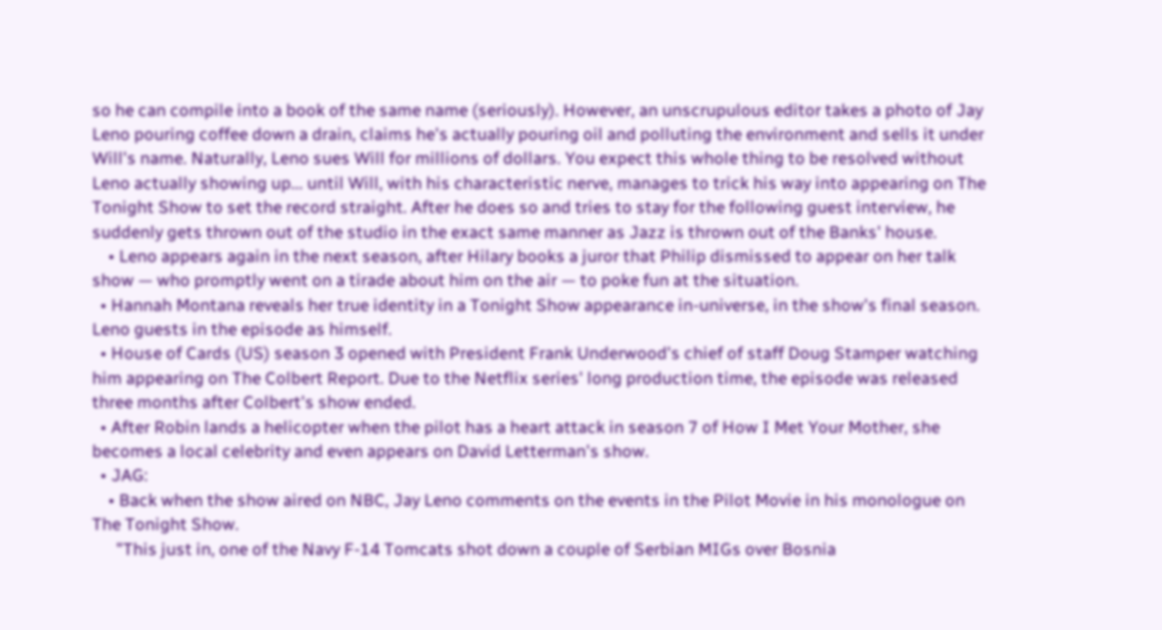so he can compile into a book of the same name (seriously). However, an unscrupulous editor takes a photo of Jay Leno pouring coffee down a drain, claims he's actually pouring oil and polluting the environment and sells it under Will's name. Naturally, Leno sues Will for millions of dollars. You expect this whole thing to be resolved without Leno actually showing up... until Will, with his characteristic nerve, manages to trick his way into appearing on The Tonight Show to set the record straight. After he does so and tries to stay for the following guest interview, he suddenly gets thrown out of the studio in the exact same manner as Jazz is thrown out of the Banks' house.
    • Leno appears again in the next season, after Hilary books a juror that Philip dismissed to appear on her talk show — who promptly went on a tirade about him on the air — to poke fun at the situation.
  • Hannah Montana reveals her true identity in a Tonight Show appearance in-universe, in the show's final season. Leno guests in the episode as himself.
  • House of Cards (US) season 3 opened with President Frank Underwood's chief of staff Doug Stamper watching him appearing on The Colbert Report. Due to the Netflix series' long production time, the episode was released three months after Colbert's show ended.
  • After Robin lands a helicopter when the pilot has a heart attack in season 7 of How I Met Your Mother, she becomes a local celebrity and even appears on David Letterman's show.
  • JAG:
    • Back when the show aired on NBC, Jay Leno comments on the events in the Pilot Movie in his monologue on The Tonight Show.
      "This just in, one of the Navy F-14 Tomcats shot down a couple of Serbian MIGs over Bosnia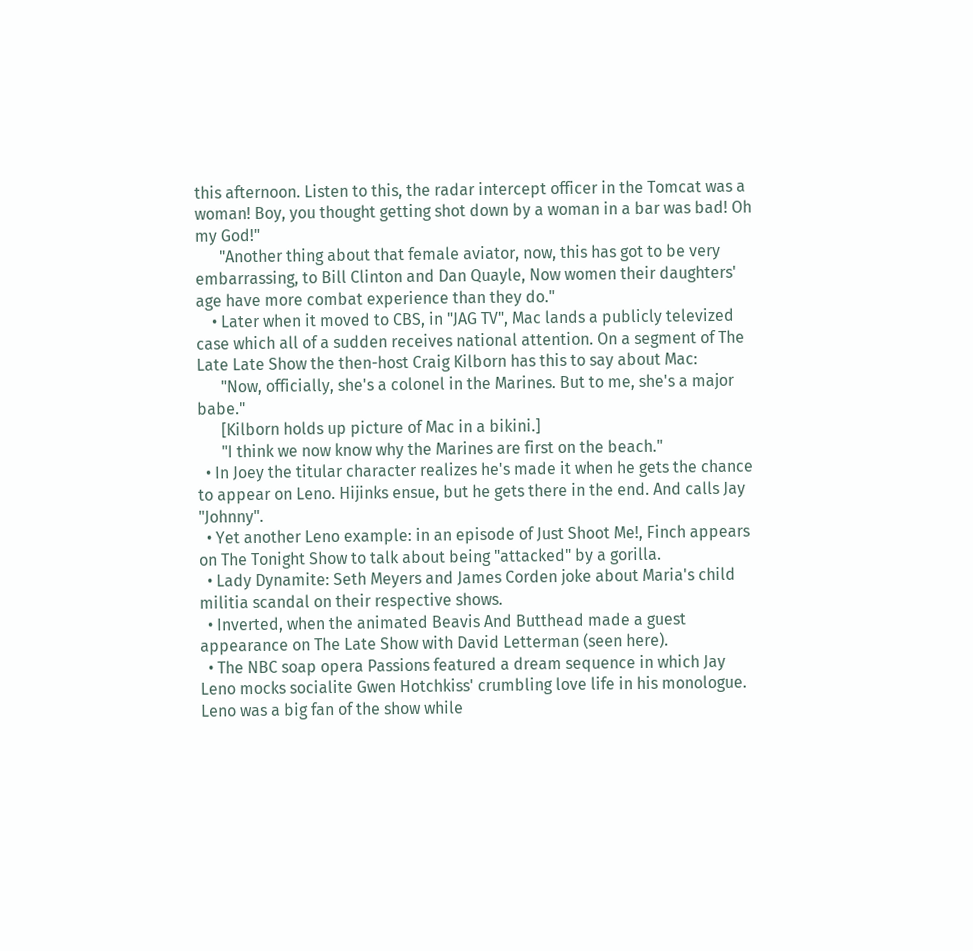this afternoon. Listen to this, the radar intercept officer in the Tomcat was a woman! Boy, you thought getting shot down by a woman in a bar was bad! Oh my God!"
      "Another thing about that female aviator, now, this has got to be very embarrassing, to Bill Clinton and Dan Quayle, Now women their daughters' age have more combat experience than they do."
    • Later when it moved to CBS, in "JAG TV", Mac lands a publicly televized case which all of a sudden receives national attention. On a segment of The Late Late Show the then-host Craig Kilborn has this to say about Mac:
      "Now, officially, she's a colonel in the Marines. But to me, she's a major babe."
      [Kilborn holds up picture of Mac in a bikini.]
      "I think we now know why the Marines are first on the beach."
  • In Joey the titular character realizes he's made it when he gets the chance to appear on Leno. Hijinks ensue, but he gets there in the end. And calls Jay "Johnny".
  • Yet another Leno example: in an episode of Just Shoot Me!, Finch appears on The Tonight Show to talk about being "attacked" by a gorilla.
  • Lady Dynamite: Seth Meyers and James Corden joke about Maria's child militia scandal on their respective shows.
  • Inverted, when the animated Beavis And Butthead made a guest appearance on The Late Show with David Letterman (seen here).
  • The NBC soap opera Passions featured a dream sequence in which Jay Leno mocks socialite Gwen Hotchkiss' crumbling love life in his monologue. Leno was a big fan of the show while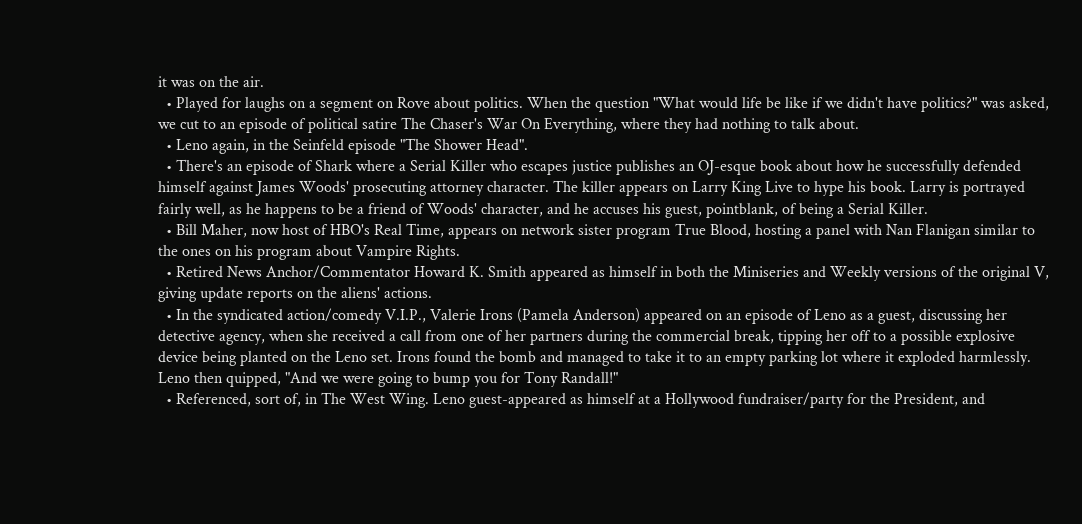it was on the air.
  • Played for laughs on a segment on Rove about politics. When the question "What would life be like if we didn't have politics?" was asked, we cut to an episode of political satire The Chaser's War On Everything, where they had nothing to talk about.
  • Leno again, in the Seinfeld episode "The Shower Head".
  • There's an episode of Shark where a Serial Killer who escapes justice publishes an OJ-esque book about how he successfully defended himself against James Woods' prosecuting attorney character. The killer appears on Larry King Live to hype his book. Larry is portrayed fairly well, as he happens to be a friend of Woods' character, and he accuses his guest, pointblank, of being a Serial Killer.
  • Bill Maher, now host of HBO's Real Time, appears on network sister program True Blood, hosting a panel with Nan Flanigan similar to the ones on his program about Vampire Rights.
  • Retired News Anchor/Commentator Howard K. Smith appeared as himself in both the Miniseries and Weekly versions of the original V, giving update reports on the aliens' actions.
  • In the syndicated action/comedy V.I.P., Valerie Irons (Pamela Anderson) appeared on an episode of Leno as a guest, discussing her detective agency, when she received a call from one of her partners during the commercial break, tipping her off to a possible explosive device being planted on the Leno set. Irons found the bomb and managed to take it to an empty parking lot where it exploded harmlessly. Leno then quipped, "And we were going to bump you for Tony Randall!"
  • Referenced, sort of, in The West Wing. Leno guest-appeared as himself at a Hollywood fundraiser/party for the President, and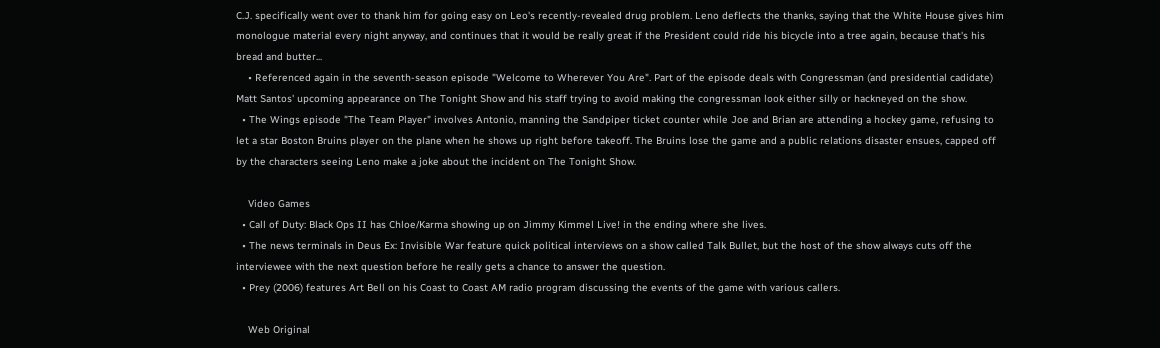C.J. specifically went over to thank him for going easy on Leo's recently-revealed drug problem. Leno deflects the thanks, saying that the White House gives him monologue material every night anyway, and continues that it would be really great if the President could ride his bicycle into a tree again, because that's his bread and butter...
    • Referenced again in the seventh-season episode "Welcome to Wherever You Are". Part of the episode deals with Congressman (and presidential cadidate) Matt Santos' upcoming appearance on The Tonight Show and his staff trying to avoid making the congressman look either silly or hackneyed on the show.
  • The Wings episode "The Team Player" involves Antonio, manning the Sandpiper ticket counter while Joe and Brian are attending a hockey game, refusing to let a star Boston Bruins player on the plane when he shows up right before takeoff. The Bruins lose the game and a public relations disaster ensues, capped off by the characters seeing Leno make a joke about the incident on The Tonight Show.

    Video Games
  • Call of Duty: Black Ops II has Chloe/Karma showing up on Jimmy Kimmel Live! in the ending where she lives.
  • The news terminals in Deus Ex: Invisible War feature quick political interviews on a show called Talk Bullet, but the host of the show always cuts off the interviewee with the next question before he really gets a chance to answer the question.
  • Prey (2006) features Art Bell on his Coast to Coast AM radio program discussing the events of the game with various callers.

    Web Original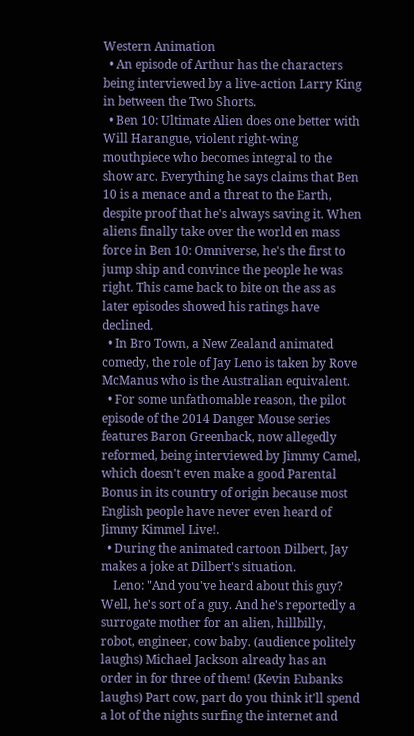Western Animation
  • An episode of Arthur has the characters being interviewed by a live-action Larry King in between the Two Shorts.
  • Ben 10: Ultimate Alien does one better with Will Harangue, violent right-wing mouthpiece who becomes integral to the show arc. Everything he says claims that Ben 10 is a menace and a threat to the Earth, despite proof that he's always saving it. When aliens finally take over the world en mass force in Ben 10: Omniverse, he's the first to jump ship and convince the people he was right. This came back to bite on the ass as later episodes showed his ratings have declined.
  • In Bro Town, a New Zealand animated comedy, the role of Jay Leno is taken by Rove McManus who is the Australian equivalent.
  • For some unfathomable reason, the pilot episode of the 2014 Danger Mouse series features Baron Greenback, now allegedly reformed, being interviewed by Jimmy Camel, which doesn't even make a good Parental Bonus in its country of origin because most English people have never even heard of Jimmy Kimmel Live!.
  • During the animated cartoon Dilbert, Jay makes a joke at Dilbert's situation.
    Leno: "And you've heard about this guy? Well, he's sort of a guy. And he's reportedly a surrogate mother for an alien, hillbilly, robot, engineer, cow baby. (audience politely laughs) Michael Jackson already has an order in for three of them! (Kevin Eubanks laughs) Part cow, part do you think it'll spend a lot of the nights surfing the internet and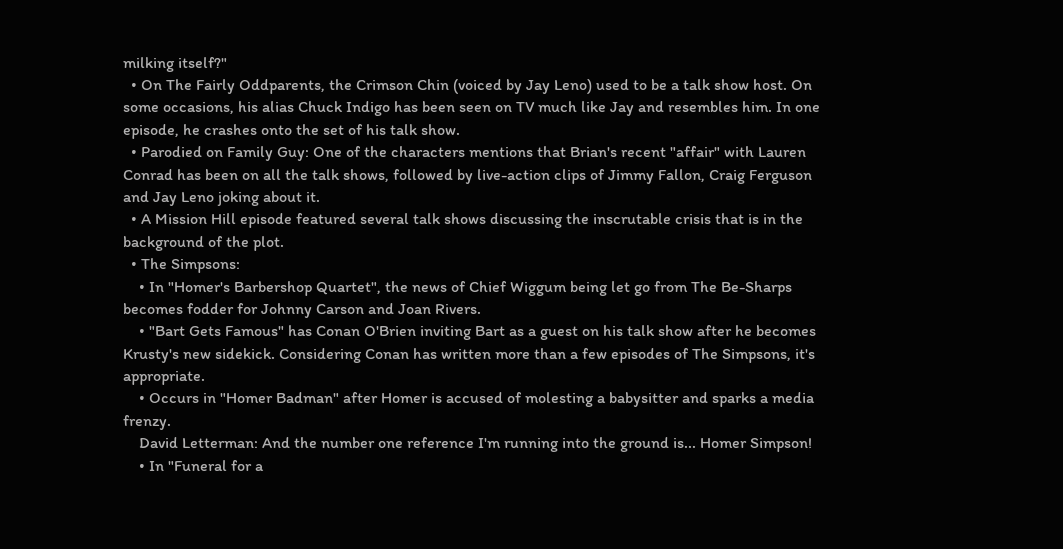milking itself?"
  • On The Fairly Oddparents, the Crimson Chin (voiced by Jay Leno) used to be a talk show host. On some occasions, his alias Chuck Indigo has been seen on TV much like Jay and resembles him. In one episode, he crashes onto the set of his talk show.
  • Parodied on Family Guy: One of the characters mentions that Brian's recent "affair" with Lauren Conrad has been on all the talk shows, followed by live-action clips of Jimmy Fallon, Craig Ferguson and Jay Leno joking about it.
  • A Mission Hill episode featured several talk shows discussing the inscrutable crisis that is in the background of the plot.
  • The Simpsons:
    • In "Homer's Barbershop Quartet", the news of Chief Wiggum being let go from The Be-Sharps becomes fodder for Johnny Carson and Joan Rivers.
    • "Bart Gets Famous" has Conan O'Brien inviting Bart as a guest on his talk show after he becomes Krusty's new sidekick. Considering Conan has written more than a few episodes of The Simpsons, it's appropriate.
    • Occurs in "Homer Badman" after Homer is accused of molesting a babysitter and sparks a media frenzy.
    David Letterman: And the number one reference I'm running into the ground is... Homer Simpson!
    • In "Funeral for a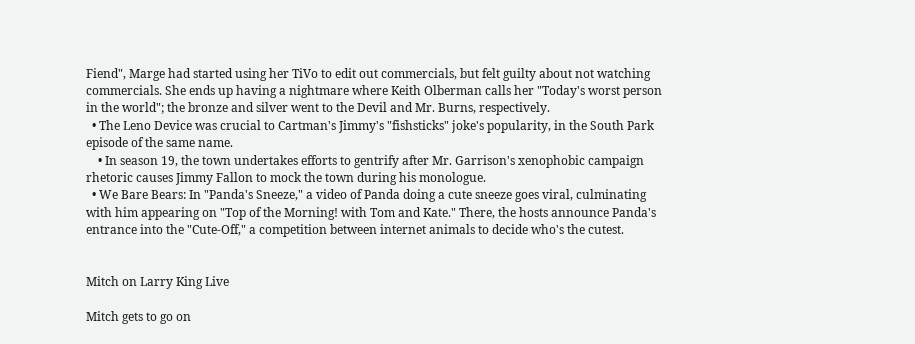Fiend", Marge had started using her TiVo to edit out commercials, but felt guilty about not watching commercials. She ends up having a nightmare where Keith Olberman calls her "Today's worst person in the world"; the bronze and silver went to the Devil and Mr. Burns, respectively.
  • The Leno Device was crucial to Cartman's Jimmy's "fishsticks" joke's popularity, in the South Park episode of the same name.
    • In season 19, the town undertakes efforts to gentrify after Mr. Garrison's xenophobic campaign rhetoric causes Jimmy Fallon to mock the town during his monologue.
  • We Bare Bears: In "Panda's Sneeze," a video of Panda doing a cute sneeze goes viral, culminating with him appearing on "Top of the Morning! with Tom and Kate." There, the hosts announce Panda's entrance into the "Cute-Off," a competition between internet animals to decide who's the cutest.


Mitch on Larry King Live

Mitch gets to go on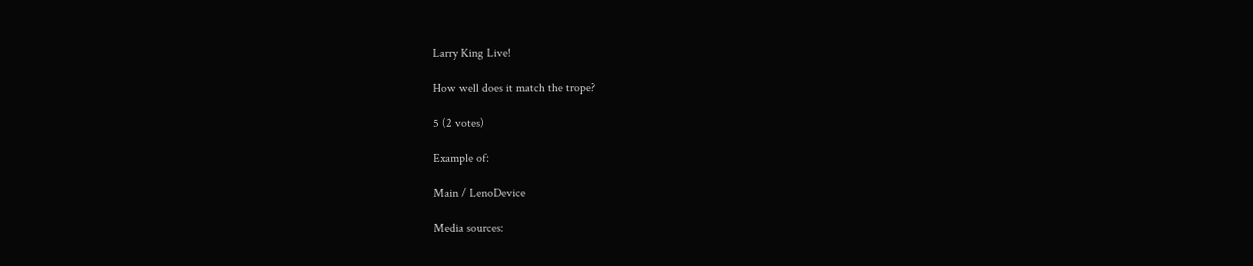Larry King Live!

How well does it match the trope?

5 (2 votes)

Example of:

Main / LenoDevice

Media sources: